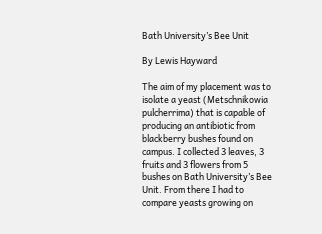Bath University’s Bee Unit

By Lewis Hayward

The aim of my placement was to isolate a yeast (Metschnikowia pulcherrima) that is capable of producing an antibiotic from blackberry bushes found on campus. I collected 3 leaves, 3 fruits and 3 flowers from 5 bushes on Bath University’s Bee Unit. From there I had to compare yeasts growing on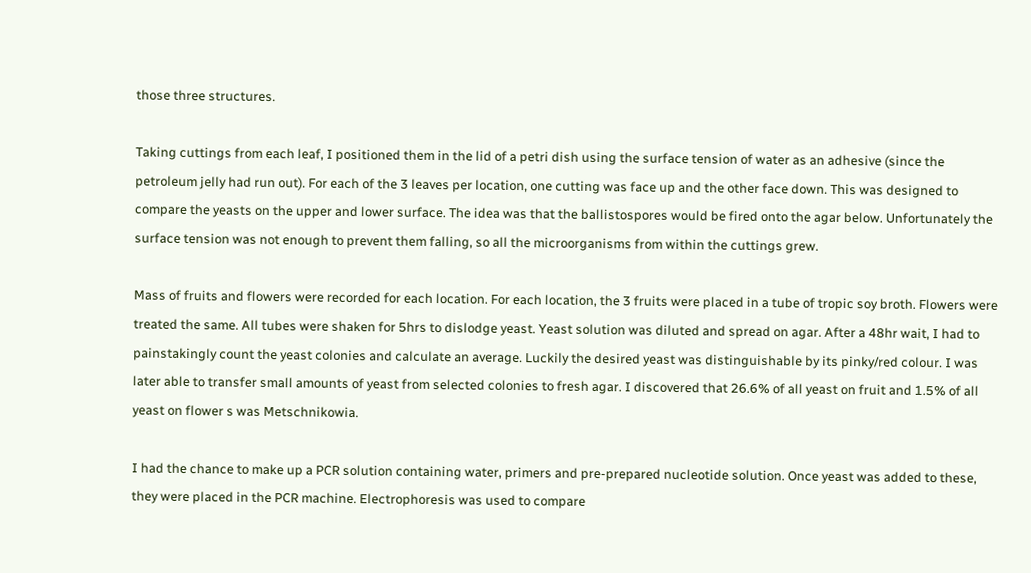those three structures.

Taking cuttings from each leaf, I positioned them in the lid of a petri dish using the surface tension of water as an adhesive (since the petroleum jelly had run out). For each of the 3 leaves per location, one cutting was face up and the other face down. This was designed to compare the yeasts on the upper and lower surface. The idea was that the ballistospores would be fired onto the agar below. Unfortunately the surface tension was not enough to prevent them falling, so all the microorganisms from within the cuttings grew.

Mass of fruits and flowers were recorded for each location. For each location, the 3 fruits were placed in a tube of tropic soy broth. Flowers were treated the same. All tubes were shaken for 5hrs to dislodge yeast. Yeast solution was diluted and spread on agar. After a 48hr wait, I had to painstakingly count the yeast colonies and calculate an average. Luckily the desired yeast was distinguishable by its pinky/red colour. I was later able to transfer small amounts of yeast from selected colonies to fresh agar. I discovered that 26.6% of all yeast on fruit and 1.5% of all yeast on flower s was Metschnikowia.

I had the chance to make up a PCR solution containing water, primers and pre-prepared nucleotide solution. Once yeast was added to these, they were placed in the PCR machine. Electrophoresis was used to compare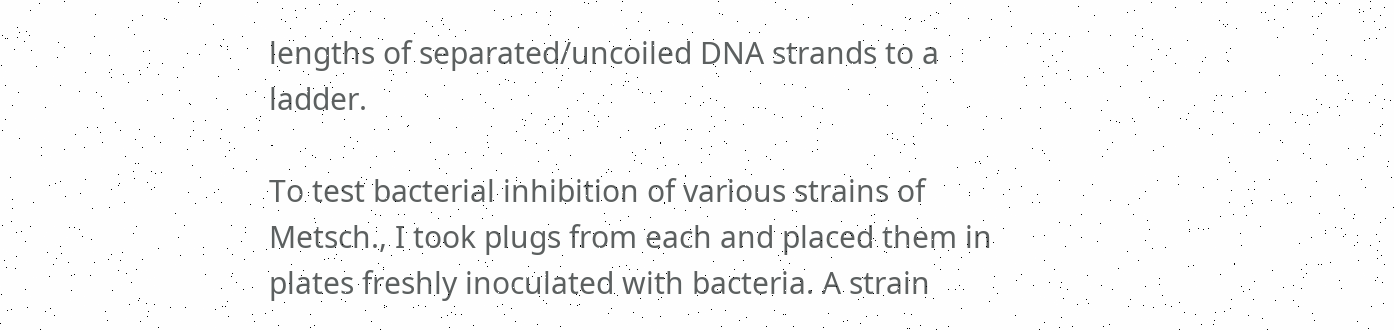lengths of separated/uncoiled DNA strands to a ladder.

To test bacterial inhibition of various strains of Metsch., I took plugs from each and placed them in plates freshly inoculated with bacteria. A strain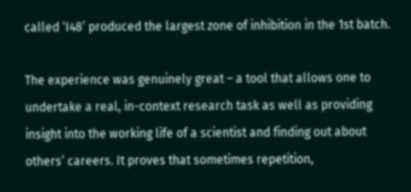called ‘I48’ produced the largest zone of inhibition in the 1st batch.

The experience was genuinely great – a tool that allows one to undertake a real, in-context research task as well as providing insight into the working life of a scientist and finding out about others’ careers. It proves that sometimes repetition,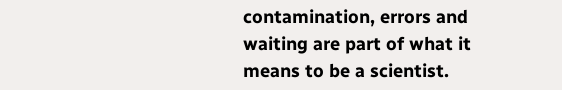contamination, errors and waiting are part of what it means to be a scientist.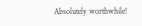Absolutely worthwhile!